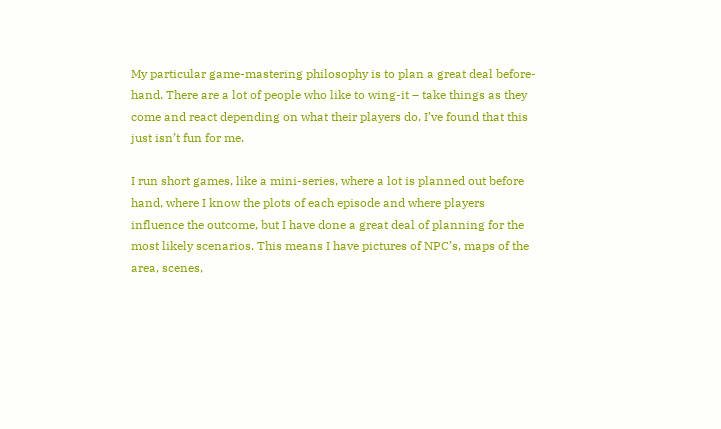My particular game-mastering philosophy is to plan a great deal before-hand. There are a lot of people who like to wing-it – take things as they come and react depending on what their players do. I’ve found that this just isn’t fun for me.

I run short games, like a mini-series, where a lot is planned out before hand, where I know the plots of each episode and where players influence the outcome, but I have done a great deal of planning for the most likely scenarios. This means I have pictures of NPC’s, maps of the area, scenes,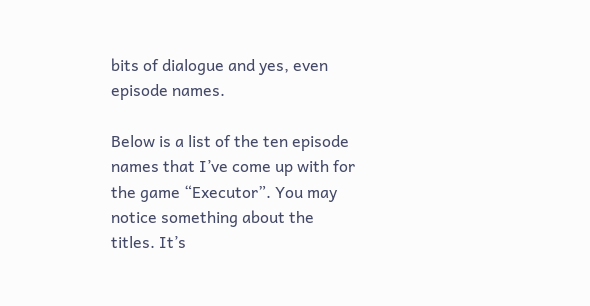bits of dialogue and yes, even episode names.

Below is a list of the ten episode names that I’ve come up with for the game “Executor”. You may notice something about the titles. It’s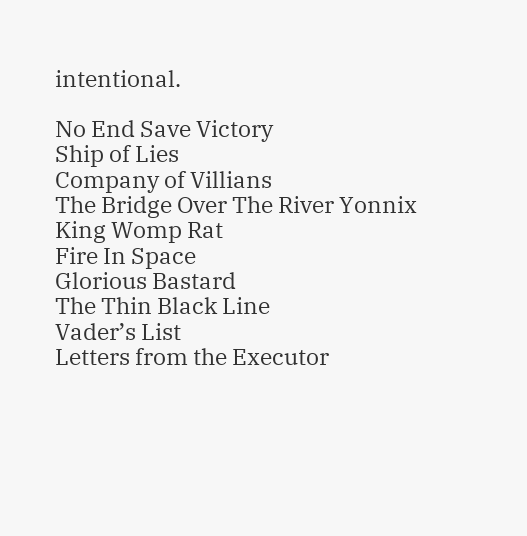intentional.

No End Save Victory
Ship of Lies
Company of Villians
The Bridge Over The River Yonnix
King Womp Rat
Fire In Space
Glorious Bastard
The Thin Black Line
Vader’s List
Letters from the Executor